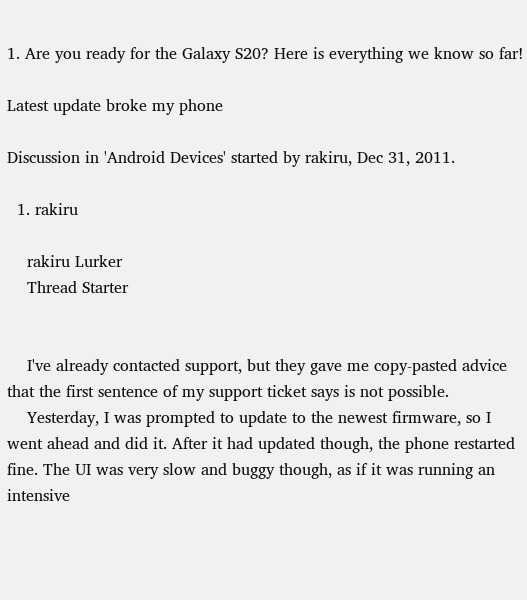1. Are you ready for the Galaxy S20? Here is everything we know so far!

Latest update broke my phone

Discussion in 'Android Devices' started by rakiru, Dec 31, 2011.

  1. rakiru

    rakiru Lurker
    Thread Starter


    I've already contacted support, but they gave me copy-pasted advice that the first sentence of my support ticket says is not possible.
    Yesterday, I was prompted to update to the newest firmware, so I went ahead and did it. After it had updated though, the phone restarted fine. The UI was very slow and buggy though, as if it was running an intensive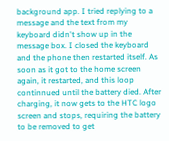background app. I tried replying to a message and the text from my keyboard didn't show up in the message box. I closed the keyboard and the phone then restarted itself. As soon as it got to the home screen again, it restarted, and this loop continnued until the battery died. After charging, it now gets to the HTC logo screen and stops, requiring the battery to be removed to get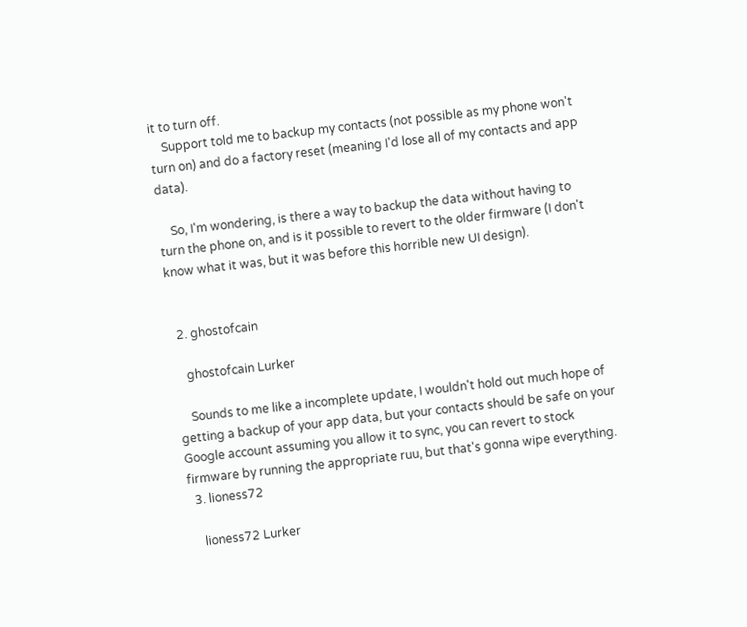it to turn off.
    Support told me to backup my contacts (not possible as my phone won't turn on) and do a factory reset (meaning I'd lose all of my contacts and app data).

    So, I'm wondering, is there a way to backup the data without having to turn the phone on, and is it possible to revert to the older firmware (I don't know what it was, but it was before this horrible new UI design).


  2. ghostofcain

    ghostofcain Lurker

    Sounds to me like a incomplete update, I wouldn't hold out much hope of getting a backup of your app data, but your contacts should be safe on your Google account assuming you allow it to sync, you can revert to stock firmware by running the appropriate ruu, but that's gonna wipe everything.
  3. lioness72

    lioness72 Lurker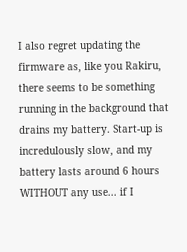I also regret updating the firmware as, like you Rakiru, there seems to be something running in the background that drains my battery. Start-up is incredulously slow, and my battery lasts around 6 hours WITHOUT any use... if I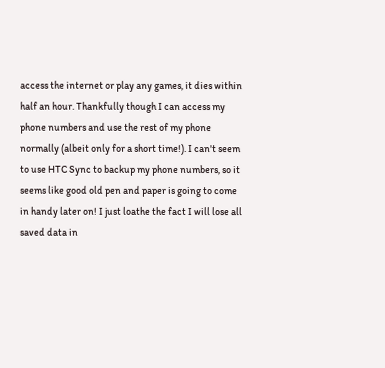access the internet or play any games, it dies within half an hour. Thankfully though I can access my phone numbers and use the rest of my phone normally (albeit only for a short time!). I can't seem to use HTC Sync to backup my phone numbers, so it seems like good old pen and paper is going to come in handy later on! I just loathe the fact I will lose all saved data in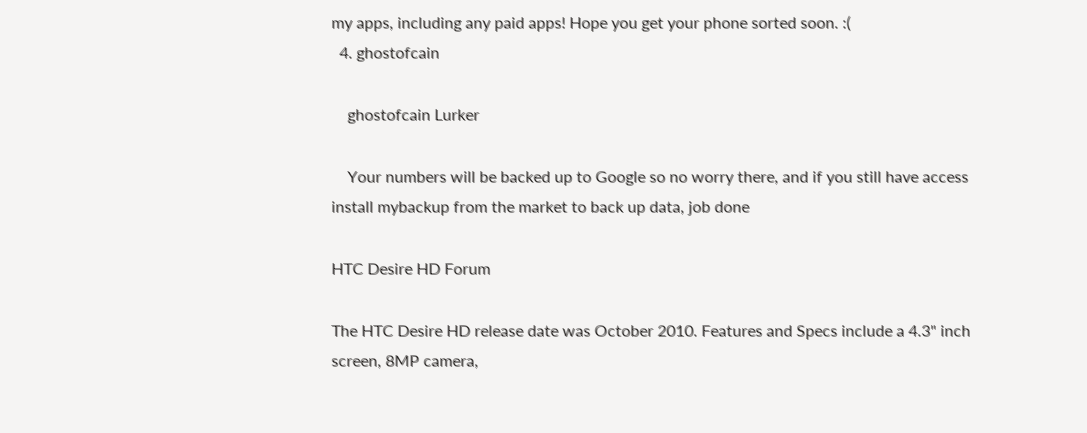my apps, including any paid apps! Hope you get your phone sorted soon. :(
  4. ghostofcain

    ghostofcain Lurker

    Your numbers will be backed up to Google so no worry there, and if you still have access install mybackup from the market to back up data, job done

HTC Desire HD Forum

The HTC Desire HD release date was October 2010. Features and Specs include a 4.3" inch screen, 8MP camera,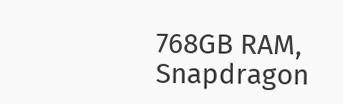768GB RAM, Snapdragon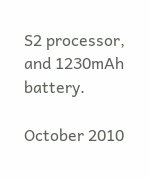S2 processor, and 1230mAh battery.

October 2010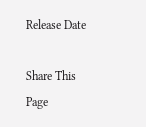Release Date

Share This Page